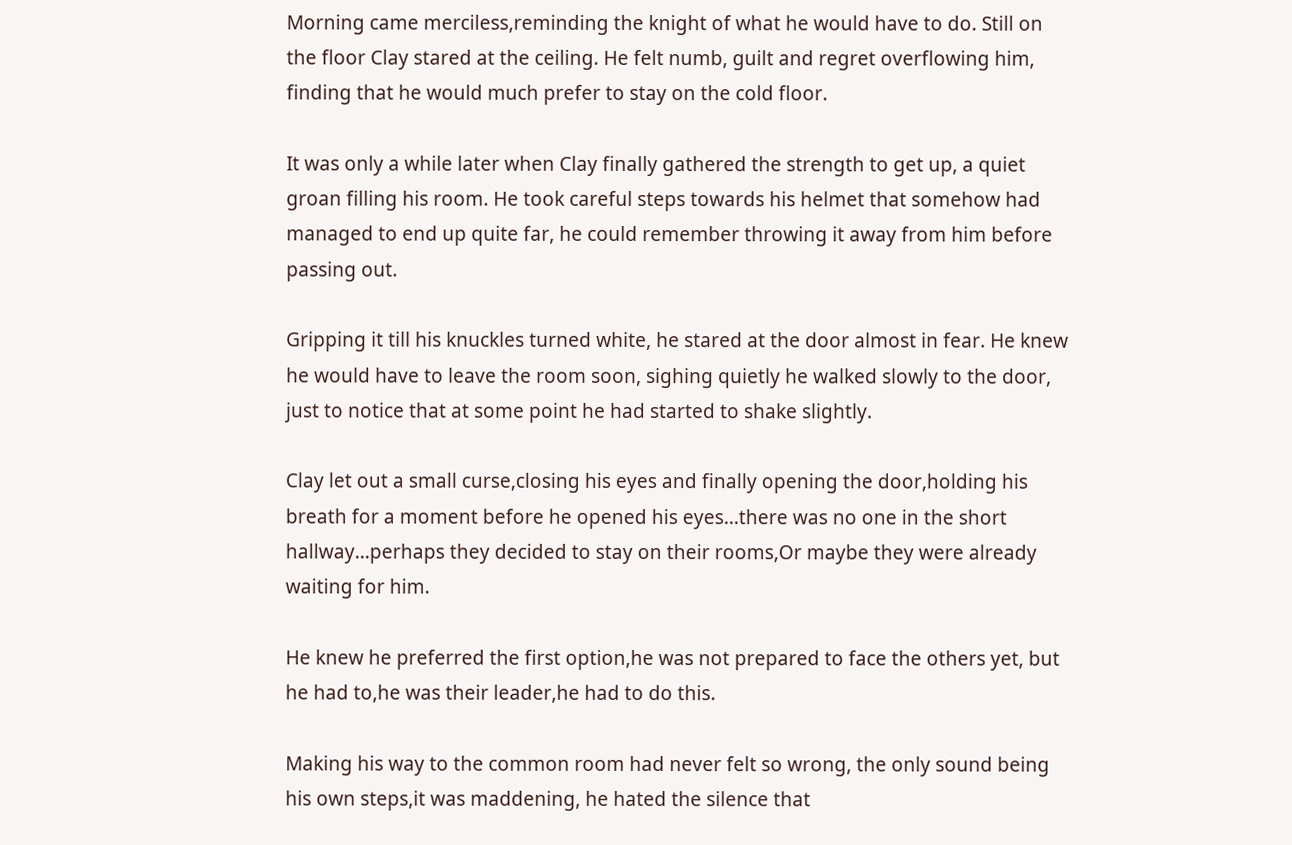Morning came merciless,reminding the knight of what he would have to do. Still on the floor Clay stared at the ceiling. He felt numb, guilt and regret overflowing him, finding that he would much prefer to stay on the cold floor.

It was only a while later when Clay finally gathered the strength to get up, a quiet groan filling his room. He took careful steps towards his helmet that somehow had managed to end up quite far, he could remember throwing it away from him before passing out.

Gripping it till his knuckles turned white, he stared at the door almost in fear. He knew he would have to leave the room soon, sighing quietly he walked slowly to the door, just to notice that at some point he had started to shake slightly.

Clay let out a small curse,closing his eyes and finally opening the door,holding his breath for a moment before he opened his eyes...there was no one in the short hallway...perhaps they decided to stay on their rooms,Or maybe they were already waiting for him.

He knew he preferred the first option,he was not prepared to face the others yet, but he had to,he was their leader,he had to do this.

Making his way to the common room had never felt so wrong, the only sound being his own steps,it was maddening, he hated the silence that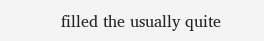filled the usually quite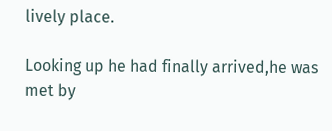lively place.

Looking up he had finally arrived,he was met by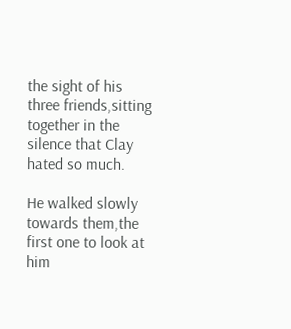the sight of his three friends,sitting together in the silence that Clay hated so much.

He walked slowly towards them,the first one to look at him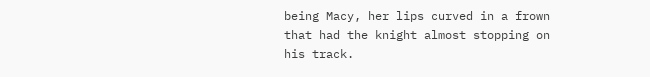being Macy, her lips curved in a frown that had the knight almost stopping on his track.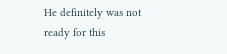He definitely was not ready for this